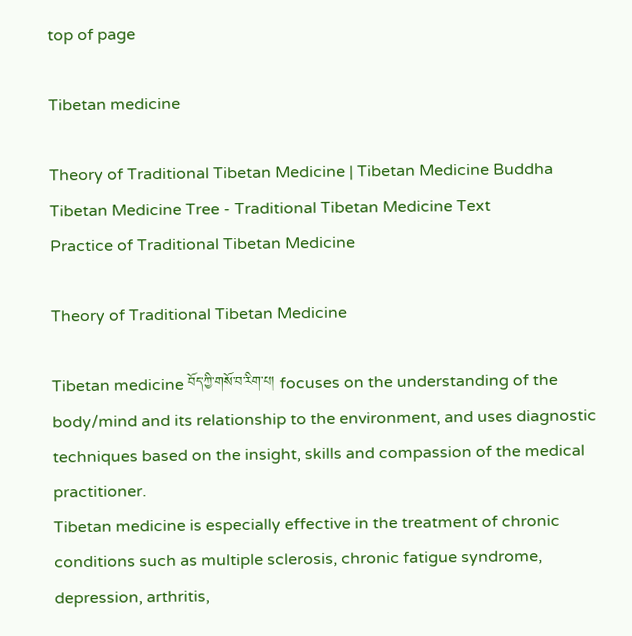top of page

Tibetan medicine

Theory of Traditional Tibetan Medicine | Tibetan Medicine Buddha
Tibetan Medicine Tree - Traditional Tibetan Medicine Text
Practice of Traditional Tibetan Medicine

Theory of Traditional Tibetan Medicine

Tibetan medicine བོད་ཀྱི་གསོ་བ་རིག་པ། focuses on the understanding of the body/mind and its relationship to the environment, and uses diagnostic techniques based on the insight, skills and compassion of the medical practitioner.
Tibetan medicine is especially effective in the treatment of chronic conditions such as multiple sclerosis, chronic fatigue syndrome, depression, arthritis,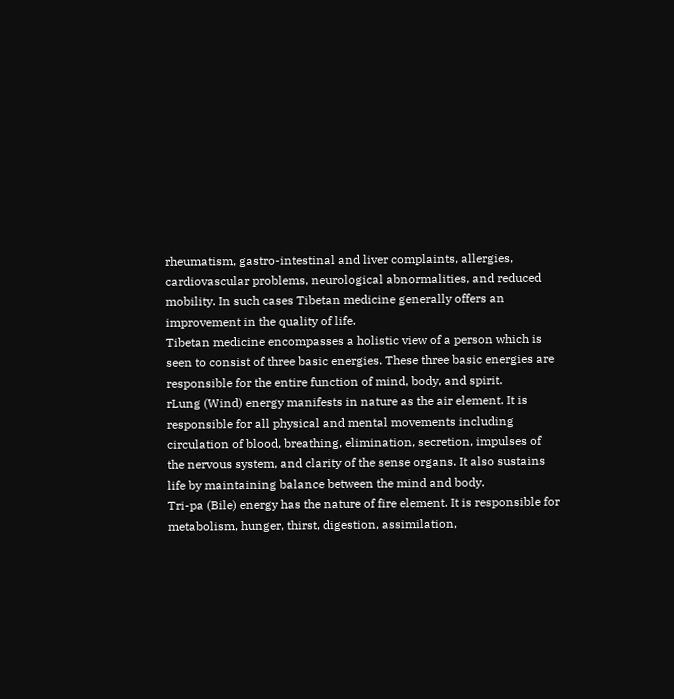rheumatism, gastro-intestinal and liver complaints, allergies, cardiovascular problems, neurological abnormalities, and reduced mobility. In such cases Tibetan medicine generally offers an improvement in the quality of life.
Tibetan medicine encompasses a holistic view of a person which is seen to consist of three basic energies. These three basic energies are responsible for the entire function of mind, body, and spirit.
rLung (Wind) energy manifests in nature as the air element. It is responsible for all physical and mental movements including circulation of blood, breathing, elimination, secretion, impulses of the nervous system, and clarity of the sense organs. It also sustains life by maintaining balance between the mind and body.
Tri-pa (Bile) energy has the nature of fire element. It is responsible for metabolism, hunger, thirst, digestion, assimilation,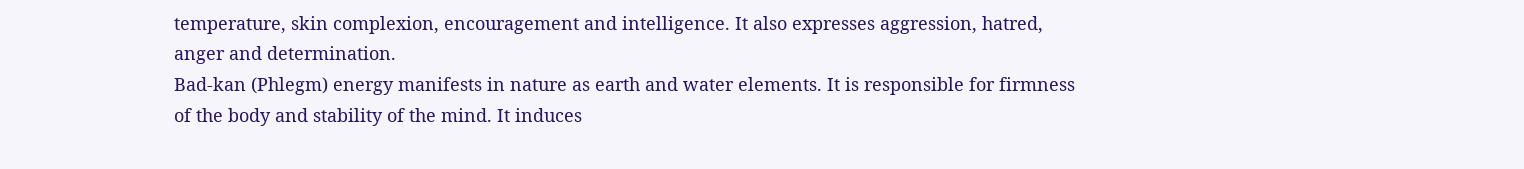temperature, skin complexion, encouragement and intelligence. It also expresses aggression, hatred, anger and determination.
Bad-kan (Phlegm) energy manifests in nature as earth and water elements. It is responsible for firmness of the body and stability of the mind. It induces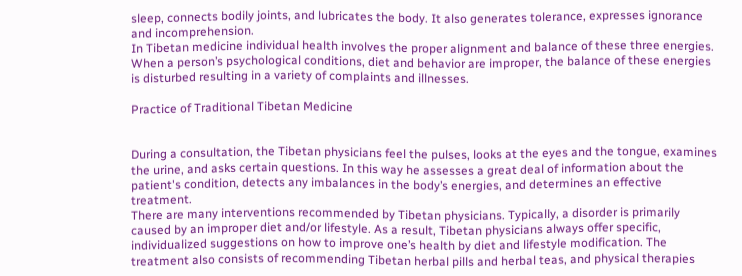sleep, connects bodily joints, and lubricates the body. It also generates tolerance, expresses ignorance and incomprehension.
In Tibetan medicine individual health involves the proper alignment and balance of these three energies. When a person’s psychological conditions, diet and behavior are improper, the balance of these energies is disturbed resulting in a variety of complaints and illnesses.

Practice of Traditional Tibetan Medicine


During a consultation, the Tibetan physicians feel the pulses, looks at the eyes and the tongue, examines the urine, and asks certain questions. In this way he assesses a great deal of information about the patient's condition, detects any imbalances in the body’s energies, and determines an effective treatment.
There are many interventions recommended by Tibetan physicians. Typically, a disorder is primarily caused by an improper diet and/or lifestyle. As a result, Tibetan physicians always offer specific, individualized suggestions on how to improve one’s health by diet and lifestyle modification. The treatment also consists of recommending Tibetan herbal pills and herbal teas, and physical therapies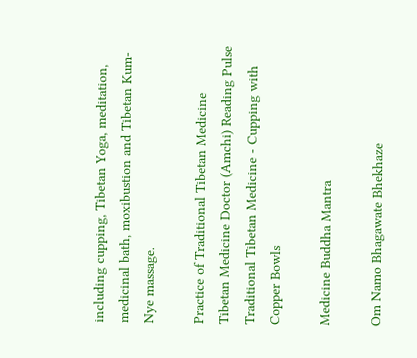including cupping, Tibetan Yoga, meditation, medicinal bath, moxibustion and Tibetan Kum-Nye massage.

Practice of Traditional Tibetan Medicine
Tibetan Medicine Doctor (Amchi) Reading Pulse
Traditional Tibetan Medicine - Cupping with Copper Bowls

Medicine Buddha Mantra

Om Namo Bhagawate Bhekhaze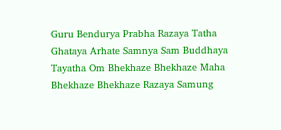Guru Bendurya Prabha Razaya Tatha Ghataya Arhate Samnya Sam Buddhaya Tayatha Om Bhekhaze Bhekhaze Maha Bhekhaze Bhekhaze Razaya Samung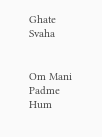Ghate Svaha


Om Mani Padme Hum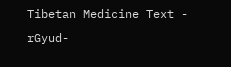Tibetan Medicine Text - rGyud-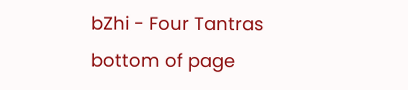bZhi - Four Tantras
bottom of page